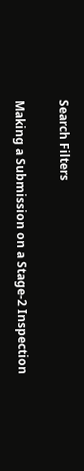Search Filters

Making a Submission on a Stage-2 Inspection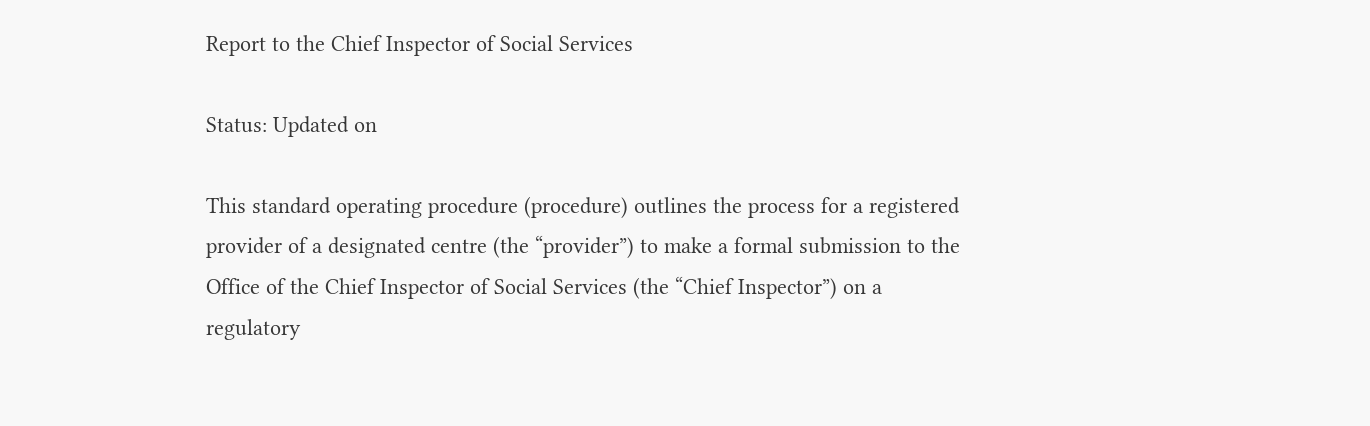Report to the Chief Inspector of Social Services

Status: Updated on

This standard operating procedure (procedure) outlines the process for a registered provider of a designated centre (the “provider”) to make a formal submission to the Office of the Chief Inspector of Social Services (the “Chief Inspector”) on a regulatory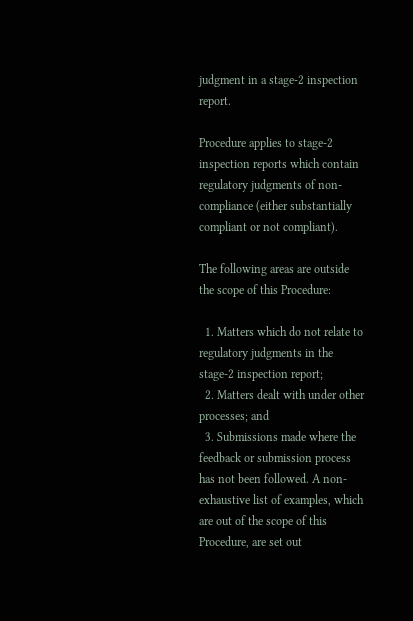judgment in a stage-2 inspection report.

Procedure applies to stage-2 inspection reports which contain regulatory judgments of non-compliance (either substantially compliant or not compliant).

The following areas are outside the scope of this Procedure:

  1. Matters which do not relate to regulatory judgments in the stage-2 inspection report;
  2. Matters dealt with under other processes; and
  3. Submissions made where the feedback or submission process has not been followed. A non-exhaustive list of examples, which are out of the scope of this Procedure, are set out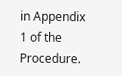in Appendix 1 of the Procedure.